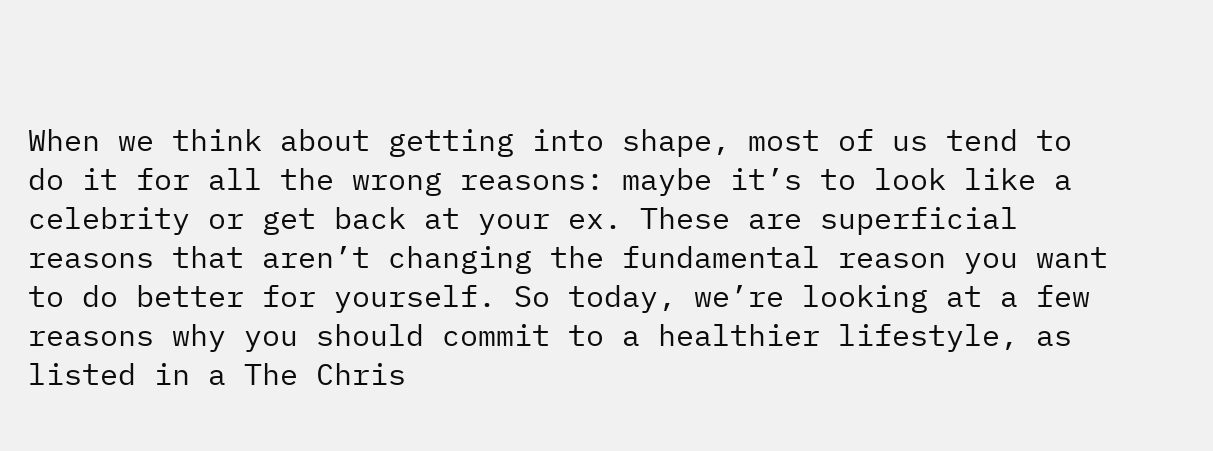When we think about getting into shape, most of us tend to do it for all the wrong reasons: maybe it’s to look like a celebrity or get back at your ex. These are superficial reasons that aren’t changing the fundamental reason you want to do better for yourself. So today, we’re looking at a few reasons why you should commit to a healthier lifestyle, as listed in a The Chris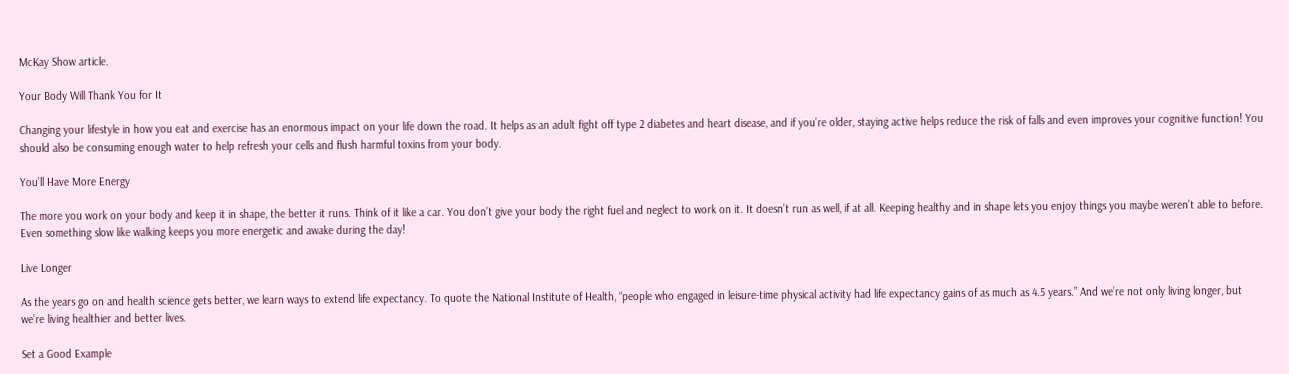McKay Show article.

Your Body Will Thank You for It

Changing your lifestyle in how you eat and exercise has an enormous impact on your life down the road. It helps as an adult fight off type 2 diabetes and heart disease, and if you’re older, staying active helps reduce the risk of falls and even improves your cognitive function! You should also be consuming enough water to help refresh your cells and flush harmful toxins from your body.

You’ll Have More Energy

The more you work on your body and keep it in shape, the better it runs. Think of it like a car. You don’t give your body the right fuel and neglect to work on it. It doesn’t run as well, if at all. Keeping healthy and in shape lets you enjoy things you maybe weren’t able to before. Even something slow like walking keeps you more energetic and awake during the day!

Live Longer

As the years go on and health science gets better, we learn ways to extend life expectancy. To quote the National Institute of Health, “people who engaged in leisure-time physical activity had life expectancy gains of as much as 4.5 years.” And we’re not only living longer, but we’re living healthier and better lives.

Set a Good Example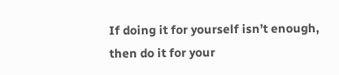If doing it for yourself isn’t enough, then do it for your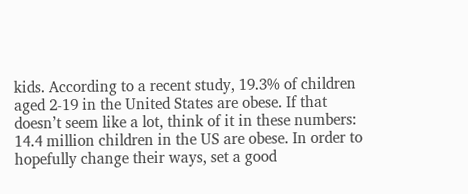kids. According to a recent study, 19.3% of children aged 2-19 in the United States are obese. If that doesn’t seem like a lot, think of it in these numbers: 14.4 million children in the US are obese. In order to hopefully change their ways, set a good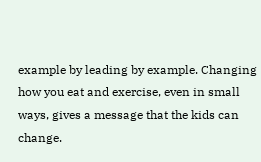example by leading by example. Changing how you eat and exercise, even in small ways, gives a message that the kids can change.